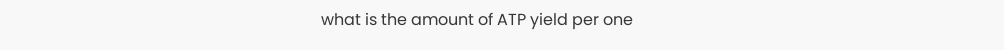what is the amount of ATP yield per one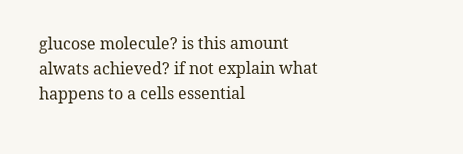glucose molecule? is this amount alwats achieved? if not explain what happens to a cells essential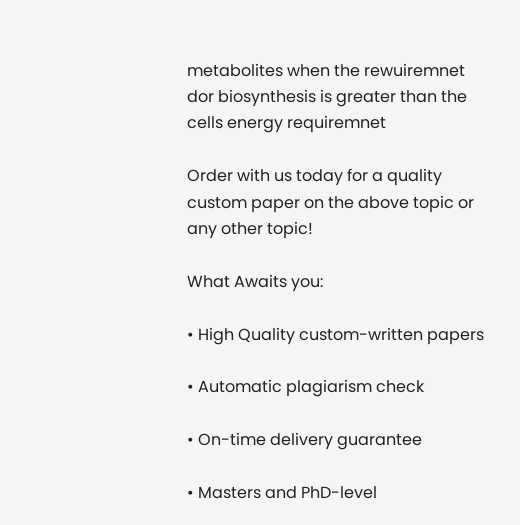metabolites when the rewuiremnet dor biosynthesis is greater than the cells energy requiremnet

Order with us today for a quality custom paper on the above topic or any other topic!

What Awaits you:

• High Quality custom-written papers

• Automatic plagiarism check

• On-time delivery guarantee

• Masters and PhD-level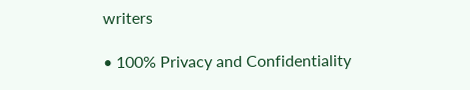writers

• 100% Privacy and Confidentiality